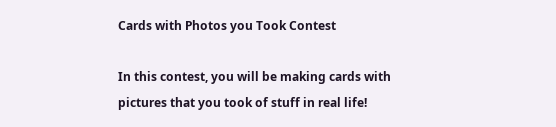Cards with Photos you Took Contest

In this contest, you will be making cards with pictures that you took of stuff in real life!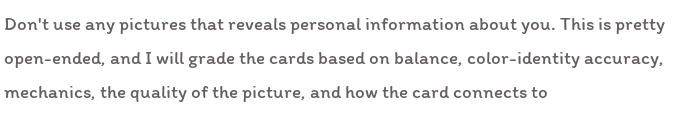Don't use any pictures that reveals personal information about you. This is pretty open-ended, and I will grade the cards based on balance, color-identity accuracy, mechanics, the quality of the picture, and how the card connects to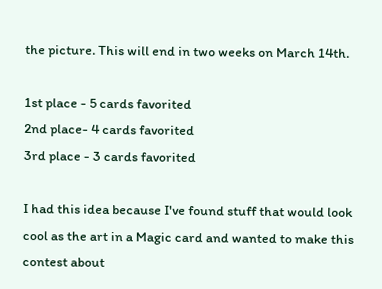the picture. This will end in two weeks on March 14th.

1st place - 5 cards favorited
2nd place- 4 cards favorited
3rd place - 3 cards favorited

I had this idea because I've found stuff that would look cool as the art in a Magic card and wanted to make this contest about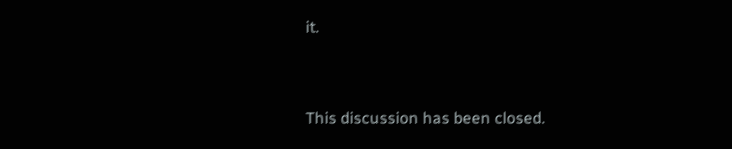it.


This discussion has been closed.